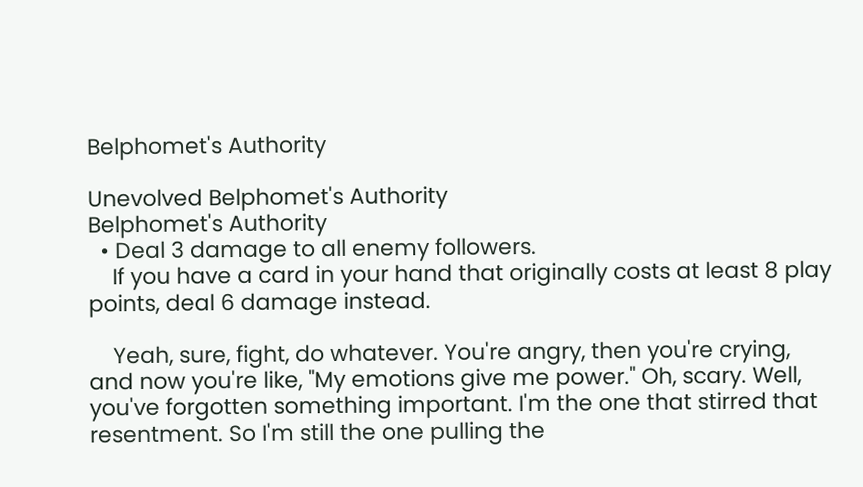Belphomet's Authority

Unevolved Belphomet's Authority
Belphomet's Authority
  • Deal 3 damage to all enemy followers.
    If you have a card in your hand that originally costs at least 8 play points, deal 6 damage instead.

    Yeah, sure, fight, do whatever. You're angry, then you're crying, and now you're like, "My emotions give me power." Oh, scary. Well, you've forgotten something important. I'm the one that stirred that resentment. So I'm still the one pulling the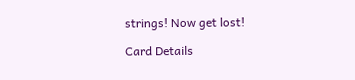strings! Now get lost!

Card Details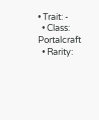• Trait: -
  • Class: Portalcraft
  • Rarity: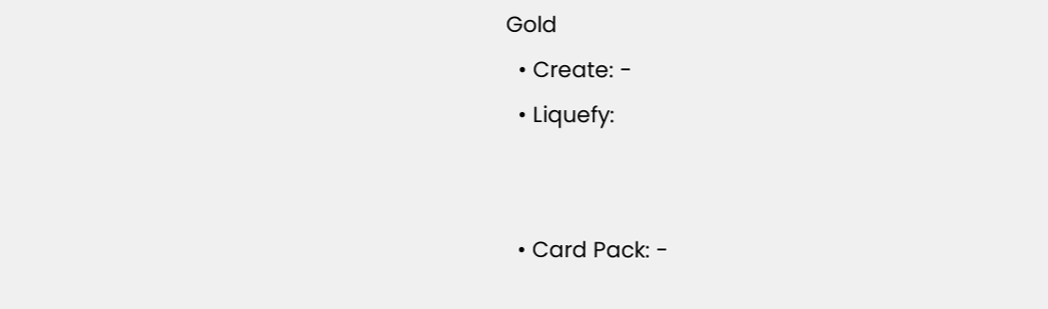Gold
  • Create: -
  • Liquefy:


  • Card Pack: -